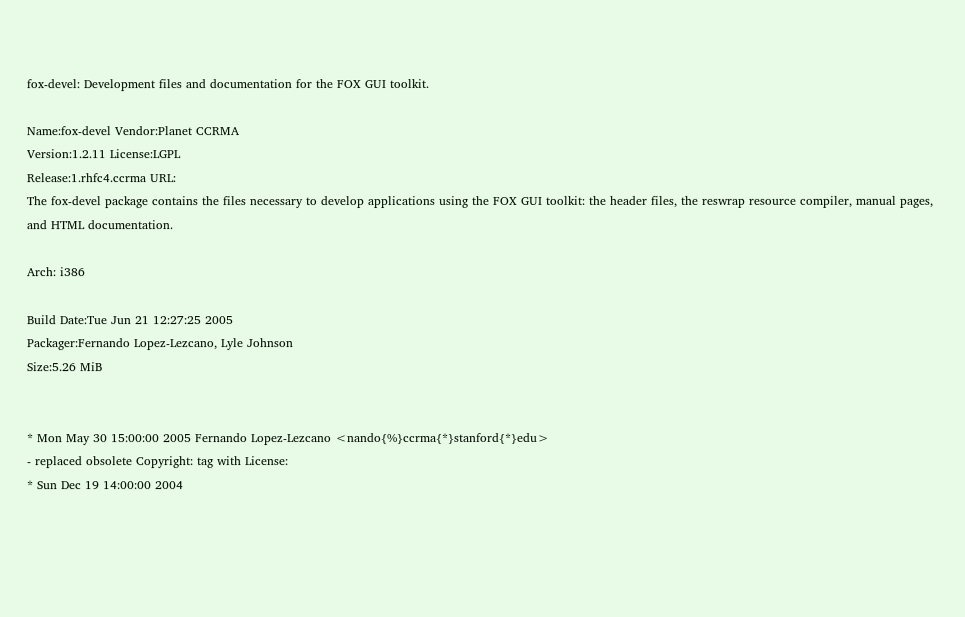fox-devel: Development files and documentation for the FOX GUI toolkit.

Name:fox-devel Vendor:Planet CCRMA
Version:1.2.11 License:LGPL
Release:1.rhfc4.ccrma URL:
The fox-devel package contains the files necessary to develop applications using the FOX GUI toolkit: the header files, the reswrap resource compiler, manual pages, and HTML documentation.

Arch: i386

Build Date:Tue Jun 21 12:27:25 2005
Packager:Fernando Lopez-Lezcano, Lyle Johnson
Size:5.26 MiB


* Mon May 30 15:00:00 2005 Fernando Lopez-Lezcano <nando{%}ccrma{*}stanford{*}edu>
- replaced obsolete Copyright: tag with License:
* Sun Dec 19 14:00:00 2004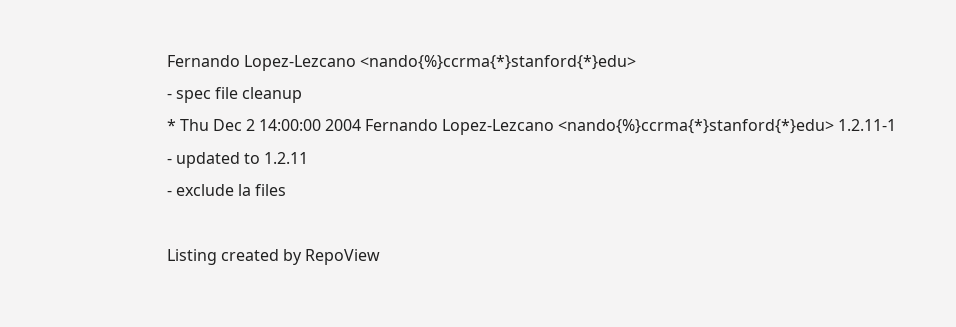Fernando Lopez-Lezcano <nando{%}ccrma{*}stanford{*}edu>
- spec file cleanup
* Thu Dec 2 14:00:00 2004 Fernando Lopez-Lezcano <nando{%}ccrma{*}stanford{*}edu> 1.2.11-1
- updated to 1.2.11
- exclude la files

Listing created by RepoView